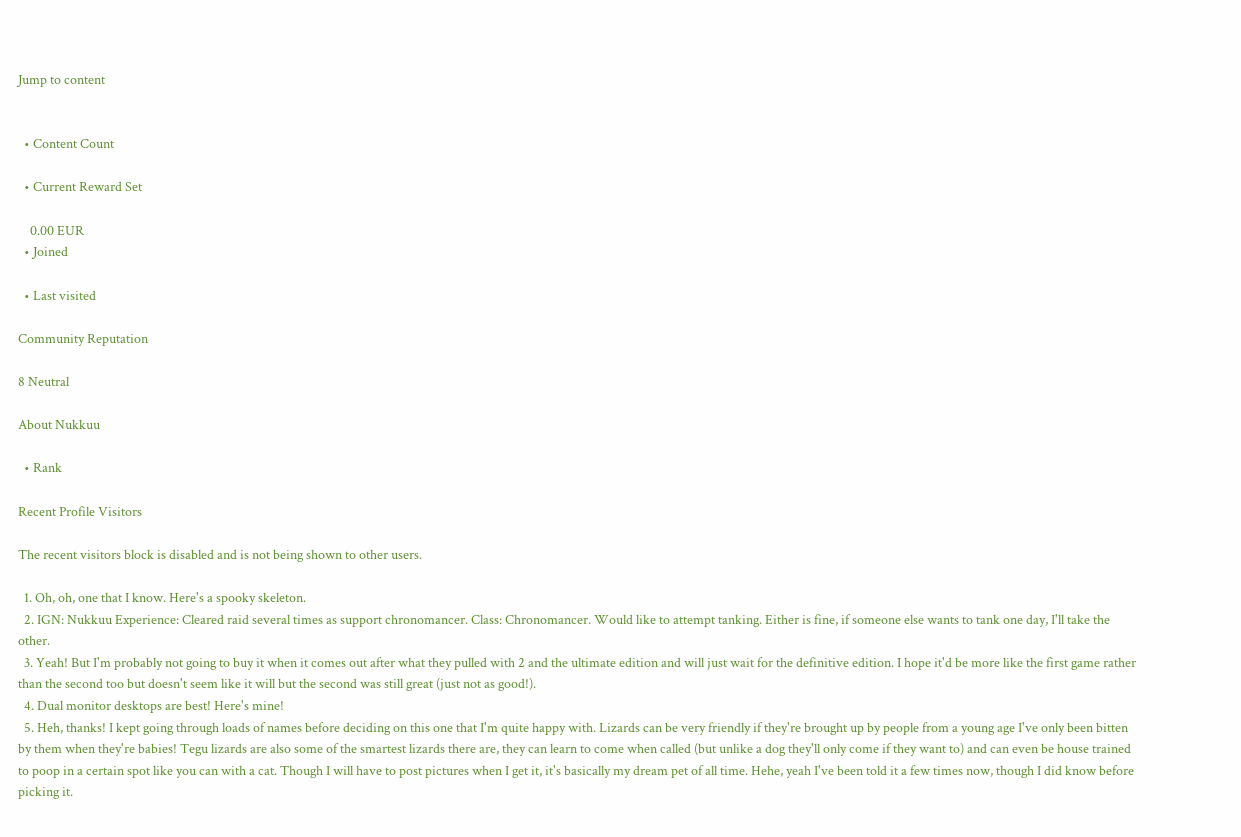Jump to content


  • Content Count

  • Current Reward Set

    0.00 EUR
  • Joined

  • Last visited

Community Reputation

8 Neutral

About Nukkuu

  • Rank

Recent Profile Visitors

The recent visitors block is disabled and is not being shown to other users.

  1. Oh, oh, one that I know. Here's a spooky skeleton.
  2. IGN: Nukkuu Experience: Cleared raid several times as support chronomancer. Class: Chronomancer. Would like to attempt tanking. Either is fine, if someone else wants to tank one day, I'll take the other.
  3. Yeah! But I'm probably not going to buy it when it comes out after what they pulled with 2 and the ultimate edition and will just wait for the definitive edition. I hope it'd be more like the first game rather than the second too but doesn't seem like it will but the second was still great (just not as good!).
  4. Dual monitor desktops are best! Here's mine!
  5. Heh, thanks! I kept going through loads of names before deciding on this one that I'm quite happy with. Lizards can be very friendly if they're brought up by people from a young age I've only been bitten by them when they're babies! Tegu lizards are also some of the smartest lizards there are, they can learn to come when called (but unlike a dog they'll only come if they want to) and can even be house trained to poop in a certain spot like you can with a cat. Though I will have to post pictures when I get it, it's basically my dream pet of all time. Hehe, yeah I've been told it a few times now, though I did know before picking it.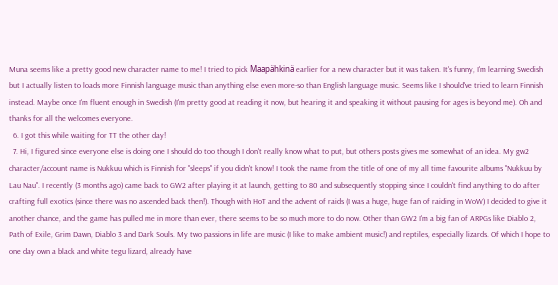Muna seems like a pretty good new character name to me! I tried to pick Maapähkinä earlier for a new character but it was taken. It's funny, I'm learning Swedish but I actually listen to loads more Finnish language music than anything else even more-so than English language music. Seems like I should've tried to learn Finnish instead. Maybe once I'm fluent enough in Swedish (I'm pretty good at reading it now, but hearing it and speaking it without pausing for ages is beyond me). Oh and thanks for all the welcomes everyone.
  6. I got this while waiting for TT the other day!
  7. Hi, I figured since everyone else is doing one I should do too though I don't really know what to put, but others posts gives me somewhat of an idea. My gw2 character/account name is Nukkuu which is Finnish for "sleeps" if you didn't know! I took the name from the title of one of my all time favourite albums "Nukkuu by Lau Nau". I recently (3 months ago) came back to GW2 after playing it at launch, getting to 80 and subsequently stopping since I couldn't find anything to do after crafting full exotics (since there was no ascended back then!). Though with HoT and the advent of raids (I was a huge, huge fan of raiding in WoW) I decided to give it another chance, and the game has pulled me in more than ever, there seems to be so much more to do now. Other than GW2 I'm a big fan of ARPGs like Diablo 2, Path of Exile, Grim Dawn, Diablo 3 and Dark Souls. My two passions in life are music (I like to make ambient music!) and reptiles, especially lizards. Of which I hope to one day own a black and white tegu lizard, already have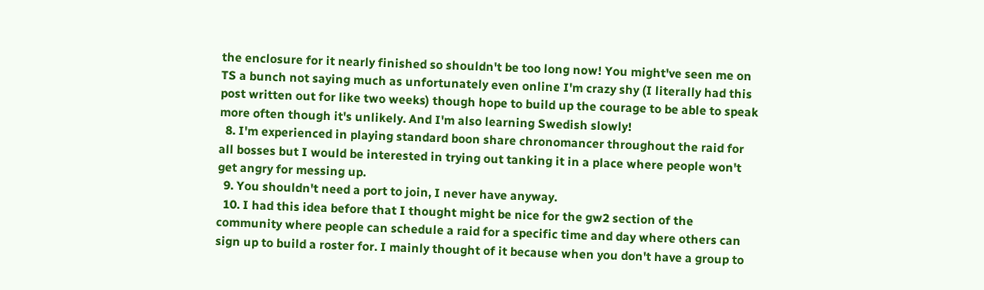the enclosure for it nearly finished so shouldn't be too long now! You might've seen me on TS a bunch not saying much as unfortunately even online I'm crazy shy (I literally had this post written out for like two weeks) though hope to build up the courage to be able to speak more often though it's unlikely. And I'm also learning Swedish slowly!
  8. I'm experienced in playing standard boon share chronomancer throughout the raid for all bosses but I would be interested in trying out tanking it in a place where people won't get angry for messing up.
  9. You shouldn't need a port to join, I never have anyway.
  10. I had this idea before that I thought might be nice for the gw2 section of the community where people can schedule a raid for a specific time and day where others can sign up to build a roster for. I mainly thought of it because when you don't have a group to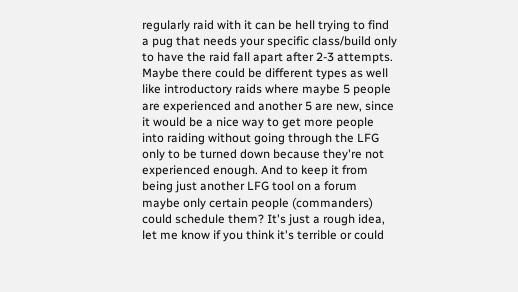regularly raid with it can be hell trying to find a pug that needs your specific class/build only to have the raid fall apart after 2-3 attempts. Maybe there could be different types as well like introductory raids where maybe 5 people are experienced and another 5 are new, since it would be a nice way to get more people into raiding without going through the LFG only to be turned down because they're not experienced enough. And to keep it from being just another LFG tool on a forum maybe only certain people (commanders) could schedule them? It's just a rough idea, let me know if you think it's terrible or could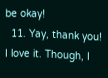be okay!
  11. Yay, thank you! I love it. Though, I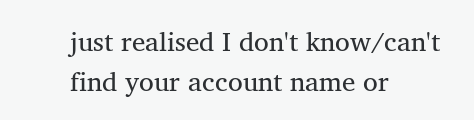just realised I don't know/can't find your account name or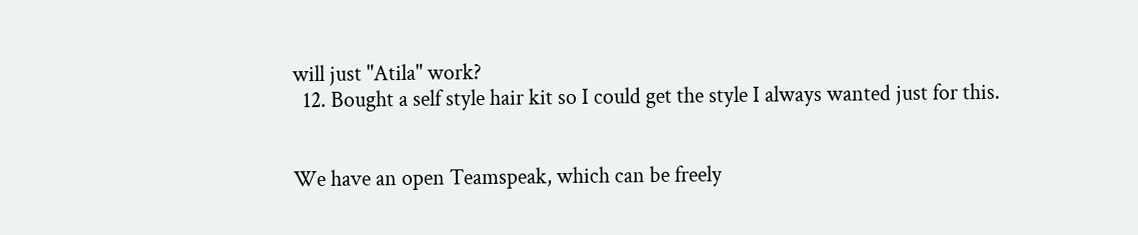will just "Atila" work?
  12. Bought a self style hair kit so I could get the style I always wanted just for this.


We have an open Teamspeak, which can be freely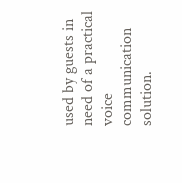used by guests in need of a practical voice communication solution.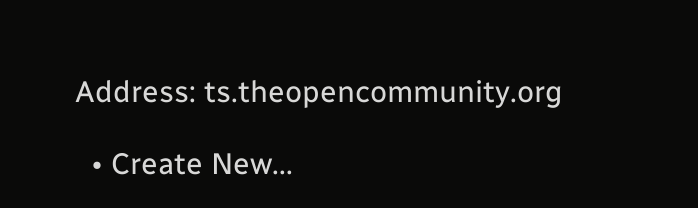Address: ts.theopencommunity.org

  • Create New...